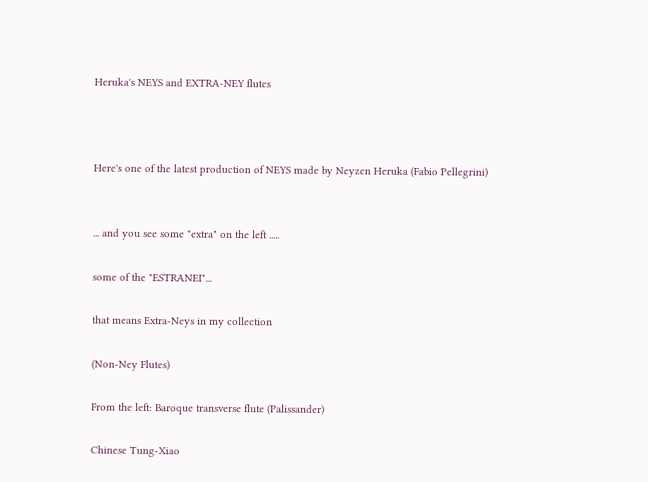Heruka's NEYS and EXTRA-NEY flutes



Here's one of the latest production of NEYS made by Neyzen Heruka (Fabio Pellegrini)


... and you see some "extra" on the left .....

some of the "ESTRANEI"...

that means Extra-Neys in my collection

(Non-Ney Flutes)

From the left: Baroque transverse flute (Palissander)

Chinese Tung-Xiao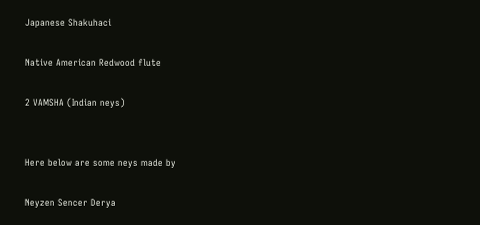Japanese Shakuhaci

Native American Redwood flute

2 VAMSHA (Indian neys)


Here below are some neys made by

Neyzen Sencer Derya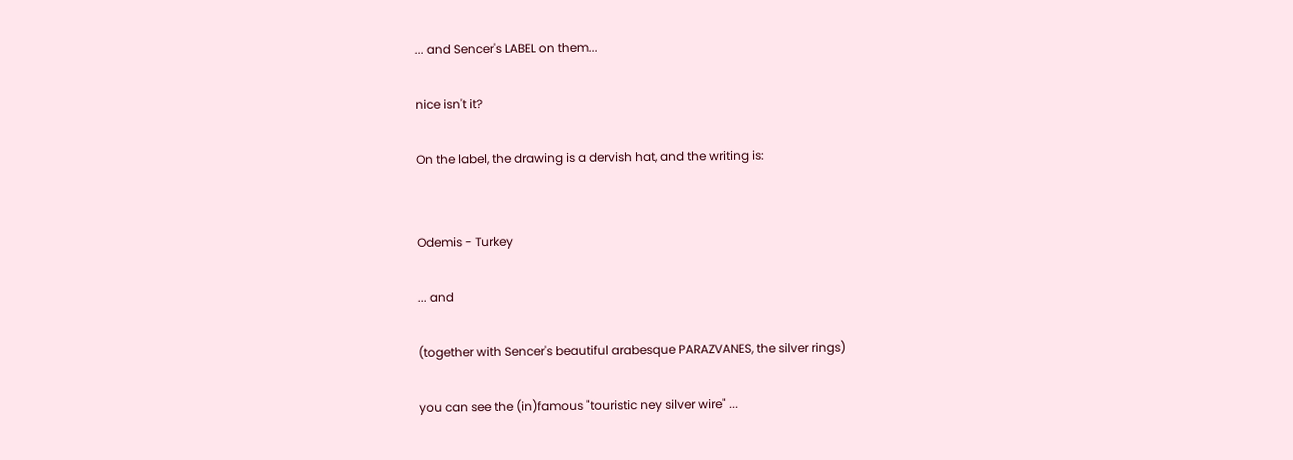... and Sencer's LABEL on them...

nice isn't it?

On the label, the drawing is a dervish hat, and the writing is:


Odemis - Turkey

... and

(together with Sencer's beautiful arabesque PARAZVANES, the silver rings)

you can see the (in)famous "touristic ney silver wire" ...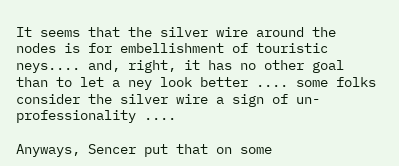It seems that the silver wire around the nodes is for embellishment of touristic neys.... and, right, it has no other goal than to let a ney look better .... some folks consider the silver wire a sign of un-professionality ....

Anyways, Sencer put that on some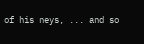of his neys, ... and so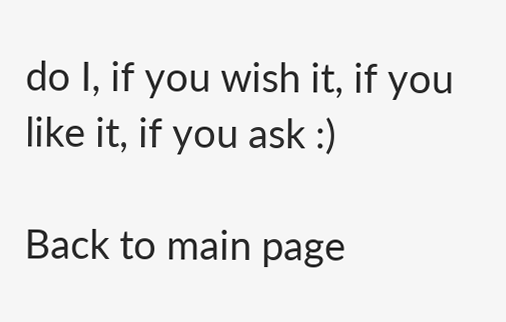do I, if you wish it, if you like it, if you ask :)

Back to main page